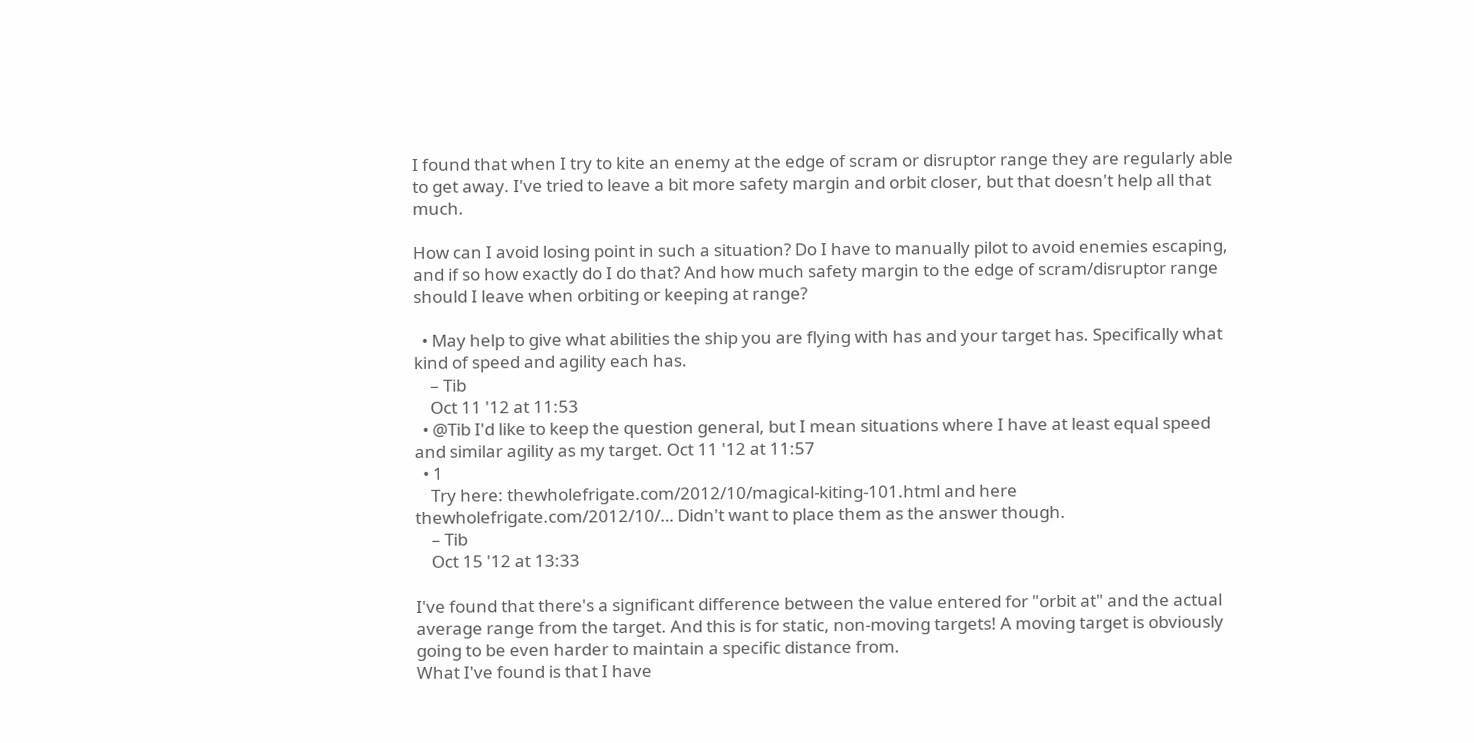I found that when I try to kite an enemy at the edge of scram or disruptor range they are regularly able to get away. I've tried to leave a bit more safety margin and orbit closer, but that doesn't help all that much.

How can I avoid losing point in such a situation? Do I have to manually pilot to avoid enemies escaping, and if so how exactly do I do that? And how much safety margin to the edge of scram/disruptor range should I leave when orbiting or keeping at range?

  • May help to give what abilities the ship you are flying with has and your target has. Specifically what kind of speed and agility each has.
    – Tib
    Oct 11 '12 at 11:53
  • @Tib I'd like to keep the question general, but I mean situations where I have at least equal speed and similar agility as my target. Oct 11 '12 at 11:57
  • 1
    Try here: thewholefrigate.com/2012/10/magical-kiting-101.html and here thewholefrigate.com/2012/10/… Didn't want to place them as the answer though.
    – Tib
    Oct 15 '12 at 13:33

I've found that there's a significant difference between the value entered for "orbit at" and the actual average range from the target. And this is for static, non-moving targets! A moving target is obviously going to be even harder to maintain a specific distance from.
What I've found is that I have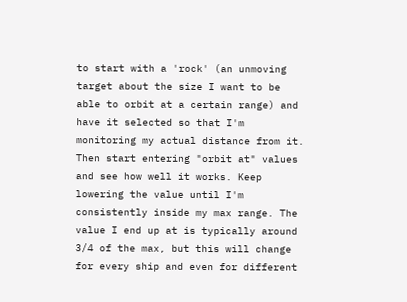to start with a 'rock' (an unmoving target about the size I want to be able to orbit at a certain range) and have it selected so that I'm monitoring my actual distance from it. Then start entering "orbit at" values and see how well it works. Keep lowering the value until I'm consistently inside my max range. The value I end up at is typically around 3/4 of the max, but this will change for every ship and even for different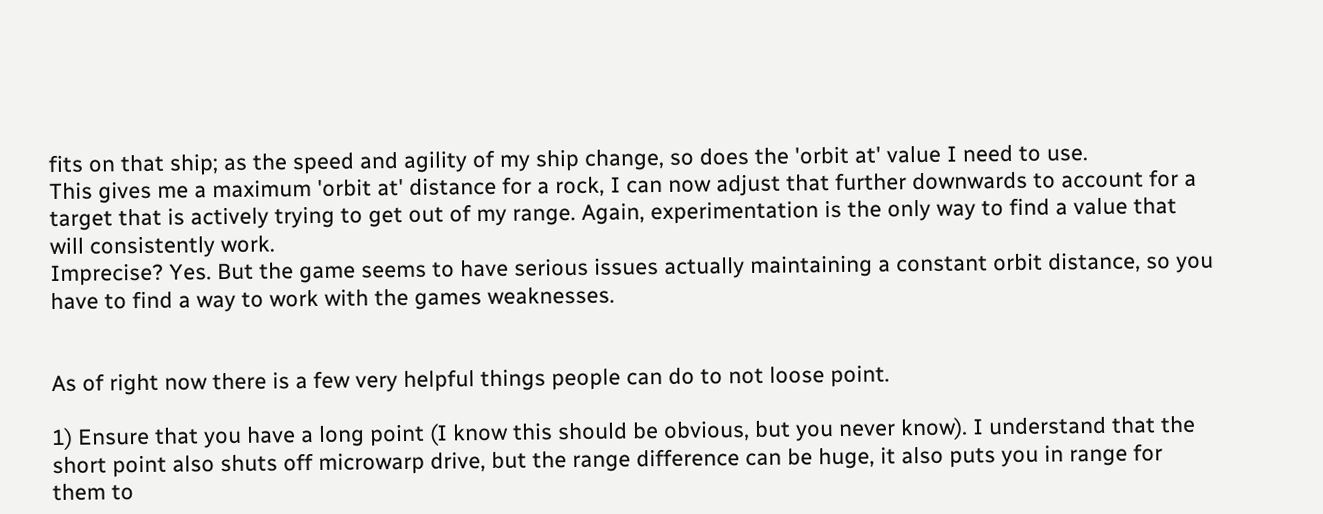fits on that ship; as the speed and agility of my ship change, so does the 'orbit at' value I need to use.
This gives me a maximum 'orbit at' distance for a rock, I can now adjust that further downwards to account for a target that is actively trying to get out of my range. Again, experimentation is the only way to find a value that will consistently work.
Imprecise? Yes. But the game seems to have serious issues actually maintaining a constant orbit distance, so you have to find a way to work with the games weaknesses.


As of right now there is a few very helpful things people can do to not loose point.

1) Ensure that you have a long point (I know this should be obvious, but you never know). I understand that the short point also shuts off microwarp drive, but the range difference can be huge, it also puts you in range for them to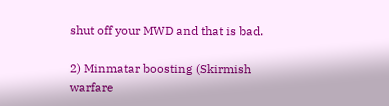shut off your MWD and that is bad.

2) Minmatar boosting (Skirmish warfare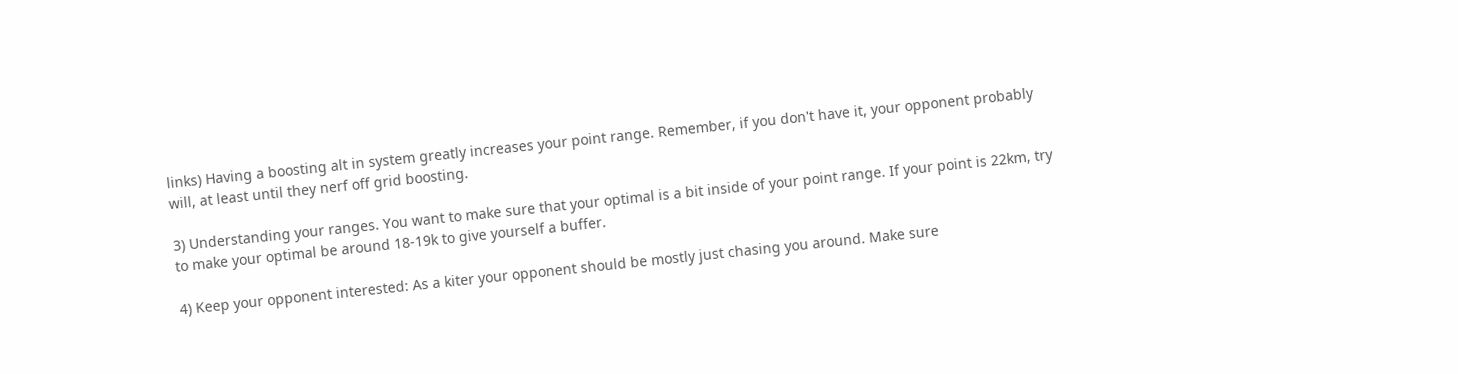links) Having a boosting alt in system greatly increases your point range. Remember, if you don't have it, your opponent probably will, at least until they nerf off grid boosting.

3) Understanding your ranges. You want to make sure that your optimal is a bit inside of your point range. If your point is 22km, try to make your optimal be around 18-19k to give yourself a buffer.

4) Keep your opponent interested: As a kiter your opponent should be mostly just chasing you around. Make sure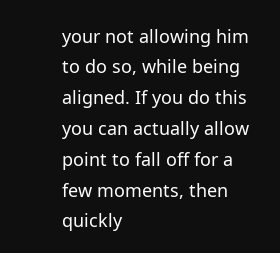your not allowing him to do so, while being aligned. If you do this you can actually allow point to fall off for a few moments, then quickly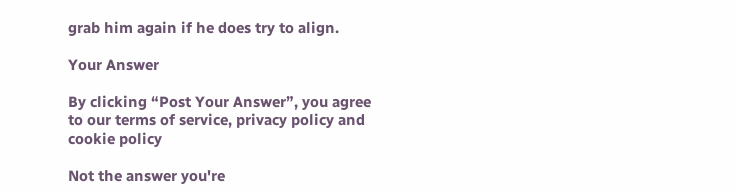grab him again if he does try to align.

Your Answer

By clicking “Post Your Answer”, you agree to our terms of service, privacy policy and cookie policy

Not the answer you're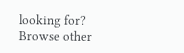looking for? Browse other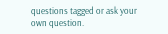questions tagged or ask your own question.